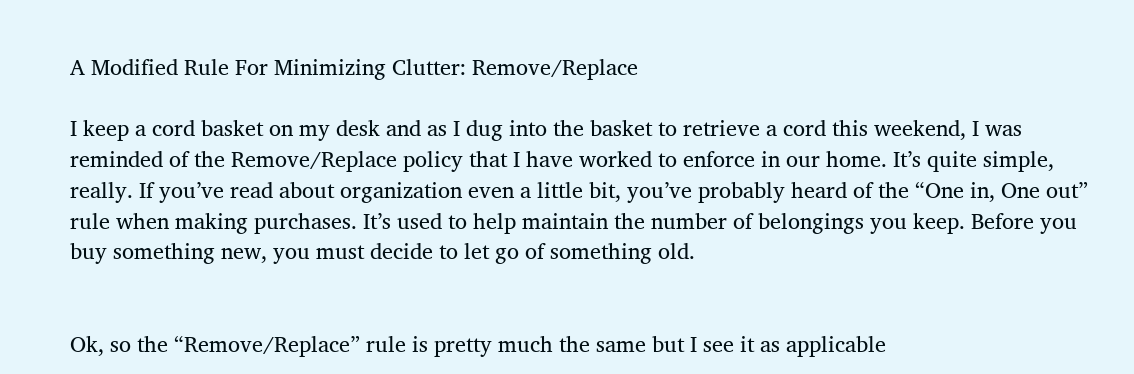A Modified Rule For Minimizing Clutter: Remove/Replace

I keep a cord basket on my desk and as I dug into the basket to retrieve a cord this weekend, I was reminded of the Remove/Replace policy that I have worked to enforce in our home. It’s quite simple, really. If you’ve read about organization even a little bit, you’ve probably heard of the “One in, One out” rule when making purchases. It’s used to help maintain the number of belongings you keep. Before you buy something new, you must decide to let go of something old.


Ok, so the “Remove/Replace” rule is pretty much the same but I see it as applicable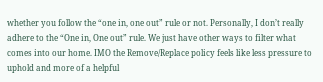whether you follow the “one in, one out” rule or not. Personally, I don’t really adhere to the “One in, One out” rule. We just have other ways to filter what comes into our home. IMO the Remove/Replace policy feels like less pressure to uphold and more of a helpful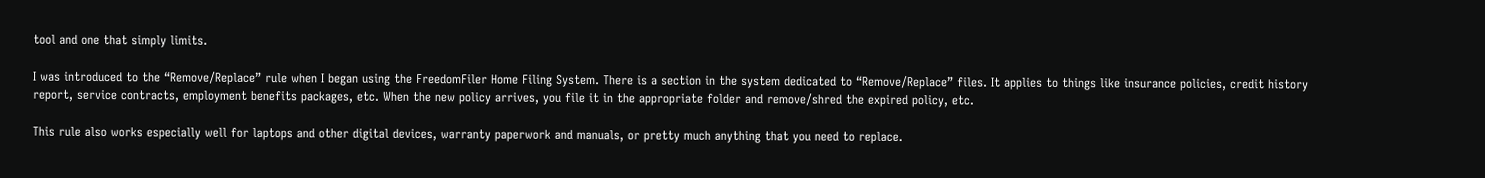tool and one that simply limits.

I was introduced to the “Remove/Replace” rule when I began using the FreedomFiler Home Filing System. There is a section in the system dedicated to “Remove/Replace” files. It applies to things like insurance policies, credit history report, service contracts, employment benefits packages, etc. When the new policy arrives, you file it in the appropriate folder and remove/shred the expired policy, etc.

This rule also works especially well for laptops and other digital devices, warranty paperwork and manuals, or pretty much anything that you need to replace.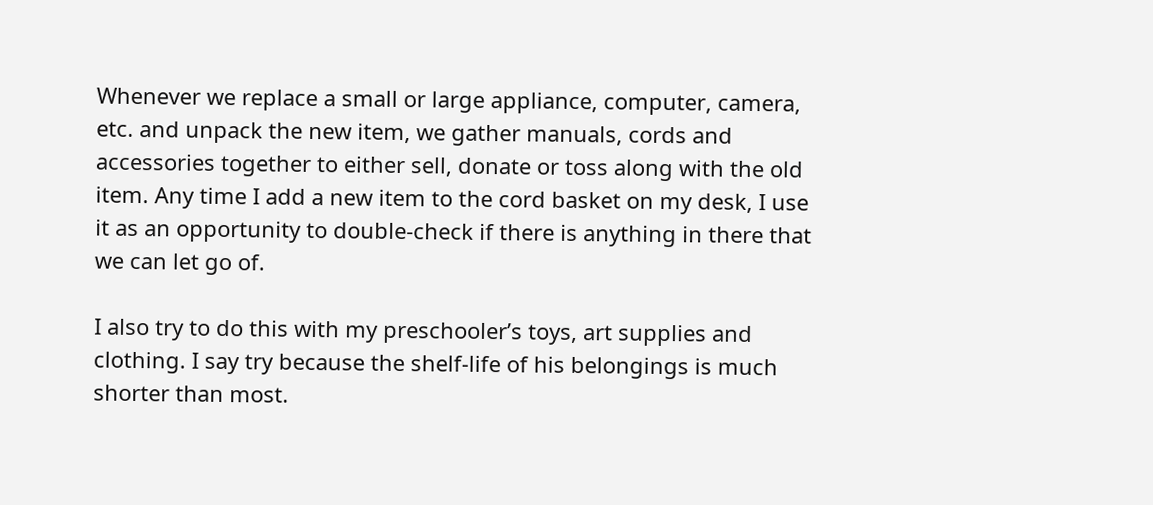Whenever we replace a small or large appliance, computer, camera, etc. and unpack the new item, we gather manuals, cords and accessories together to either sell, donate or toss along with the old item. Any time I add a new item to the cord basket on my desk, I use it as an opportunity to double-check if there is anything in there that we can let go of.

I also try to do this with my preschooler’s toys, art supplies and clothing. I say try because the shelf-life of his belongings is much shorter than most.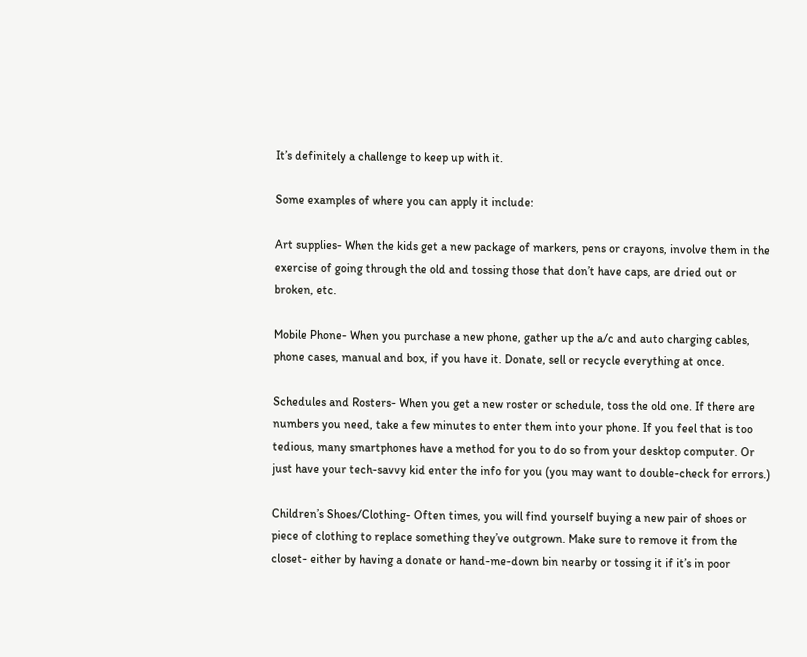It’s definitely a challenge to keep up with it.

Some examples of where you can apply it include:

Art supplies- When the kids get a new package of markers, pens or crayons, involve them in the exercise of going through the old and tossing those that don’t have caps, are dried out or broken, etc.

Mobile Phone- When you purchase a new phone, gather up the a/c and auto charging cables, phone cases, manual and box, if you have it. Donate, sell or recycle everything at once.

Schedules and Rosters- When you get a new roster or schedule, toss the old one. If there are numbers you need, take a few minutes to enter them into your phone. If you feel that is too tedious, many smartphones have a method for you to do so from your desktop computer. Or just have your tech-savvy kid enter the info for you (you may want to double-check for errors.)

Children’s Shoes/Clothing- Often times, you will find yourself buying a new pair of shoes or piece of clothing to replace something they’ve outgrown. Make sure to remove it from the closet- either by having a donate or hand-me-down bin nearby or tossing it if it’s in poor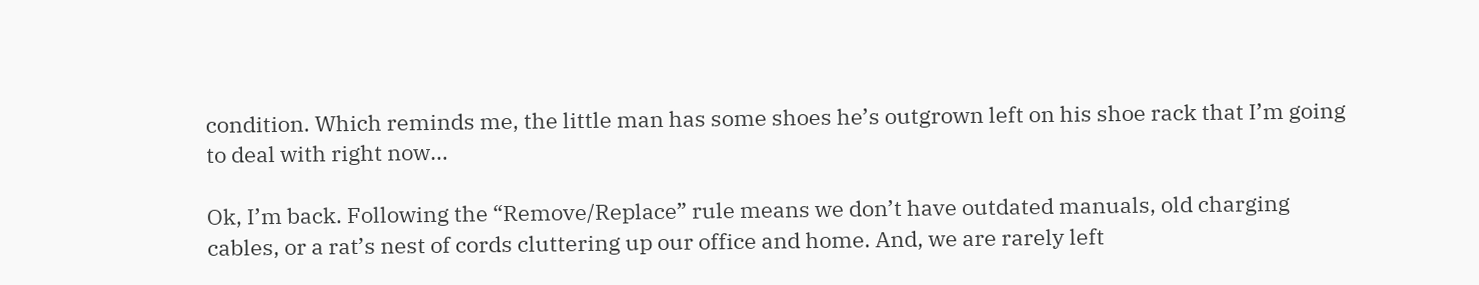condition. Which reminds me, the little man has some shoes he’s outgrown left on his shoe rack that I’m going to deal with right now…

Ok, I’m back. Following the “Remove/Replace” rule means we don’t have outdated manuals, old charging cables, or a rat’s nest of cords cluttering up our office and home. And, we are rarely left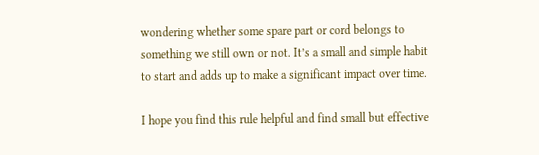wondering whether some spare part or cord belongs to something we still own or not. It’s a small and simple habit to start and adds up to make a significant impact over time.

I hope you find this rule helpful and find small but effective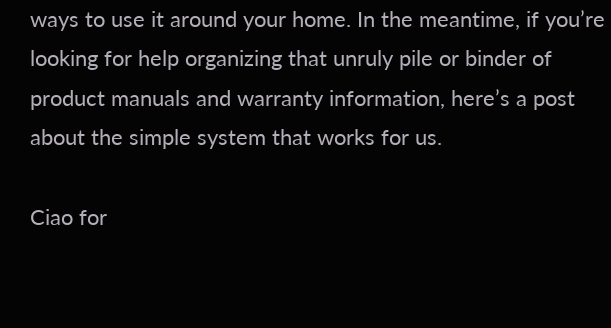ways to use it around your home. In the meantime, if you’re looking for help organizing that unruly pile or binder of product manuals and warranty information, here’s a post about the simple system that works for us.

Ciao for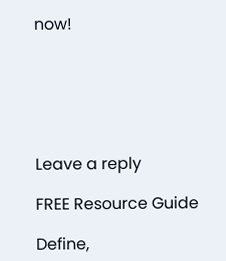now!






Leave a reply

FREE Resource Guide

Define,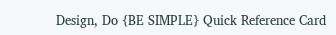Design, Do {BE SIMPLE} Quick Reference Card